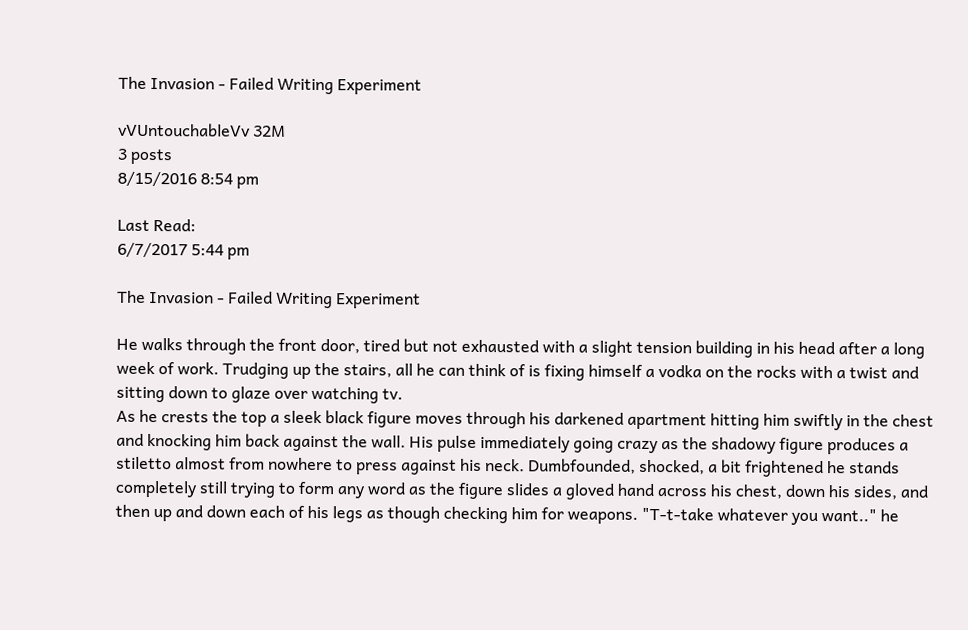The Invasion - Failed Writing Experiment

vVUntouchableVv 32M
3 posts
8/15/2016 8:54 pm

Last Read:
6/7/2017 5:44 pm

The Invasion - Failed Writing Experiment

He walks through the front door, tired but not exhausted with a slight tension building in his head after a long week of work. Trudging up the stairs, all he can think of is fixing himself a vodka on the rocks with a twist and sitting down to glaze over watching tv.
As he crests the top a sleek black figure moves through his darkened apartment hitting him swiftly in the chest and knocking him back against the wall. His pulse immediately going crazy as the shadowy figure produces a stiletto almost from nowhere to press against his neck. Dumbfounded, shocked, a bit frightened he stands completely still trying to form any word as the figure slides a gloved hand across his chest, down his sides, and then up and down each of his legs as though checking him for weapons. "T-t-take whatever you want.." he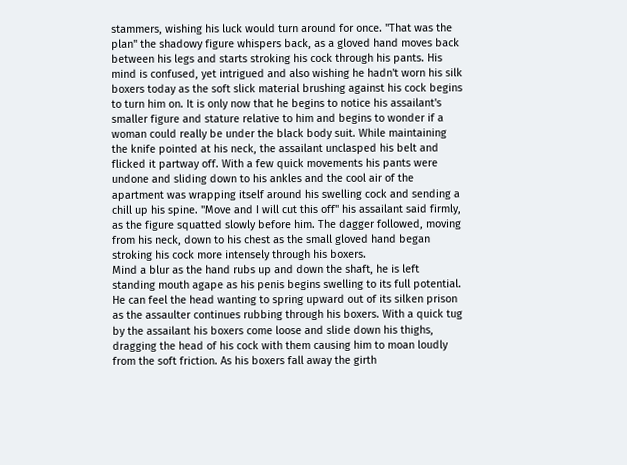stammers, wishing his luck would turn around for once. "That was the plan" the shadowy figure whispers back, as a gloved hand moves back between his legs and starts stroking his cock through his pants. His mind is confused, yet intrigued and also wishing he hadn't worn his silk boxers today as the soft slick material brushing against his cock begins to turn him on. It is only now that he begins to notice his assailant's smaller figure and stature relative to him and begins to wonder if a woman could really be under the black body suit. While maintaining the knife pointed at his neck, the assailant unclasped his belt and flicked it partway off. With a few quick movements his pants were undone and sliding down to his ankles and the cool air of the apartment was wrapping itself around his swelling cock and sending a chill up his spine. "Move and I will cut this off" his assailant said firmly, as the figure squatted slowly before him. The dagger followed, moving from his neck, down to his chest as the small gloved hand began stroking his cock more intensely through his boxers.
Mind a blur as the hand rubs up and down the shaft, he is left standing mouth agape as his penis begins swelling to its full potential. He can feel the head wanting to spring upward out of its silken prison as the assaulter continues rubbing through his boxers. With a quick tug by the assailant his boxers come loose and slide down his thighs, dragging the head of his cock with them causing him to moan loudly from the soft friction. As his boxers fall away the girth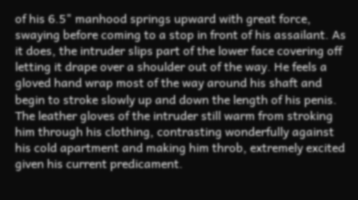of his 6.5" manhood springs upward with great force, swaying before coming to a stop in front of his assailant. As it does, the intruder slips part of the lower face covering off letting it drape over a shoulder out of the way. He feels a gloved hand wrap most of the way around his shaft and begin to stroke slowly up and down the length of his penis. The leather gloves of the intruder still warm from stroking him through his clothing, contrasting wonderfully against his cold apartment and making him throb, extremely excited given his current predicament.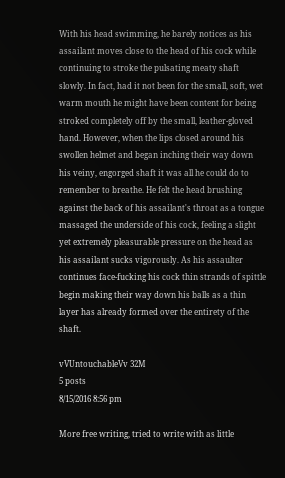With his head swimming, he barely notices as his assailant moves close to the head of his cock while continuing to stroke the pulsating meaty shaft slowly. In fact, had it not been for the small, soft, wet warm mouth he might have been content for being stroked completely off by the small, leather-gloved hand. However, when the lips closed around his swollen helmet and began inching their way down his veiny, engorged shaft it was all he could do to remember to breathe. He felt the head brushing against the back of his assailant's throat as a tongue massaged the underside of his cock, feeling a slight yet extremely pleasurable pressure on the head as his assailant sucks vigorously. As his assaulter continues face-fucking his cock thin strands of spittle begin making their way down his balls as a thin layer has already formed over the entirety of the shaft.

vVUntouchableVv 32M
5 posts
8/15/2016 8:56 pm

More free writing, tried to write with as little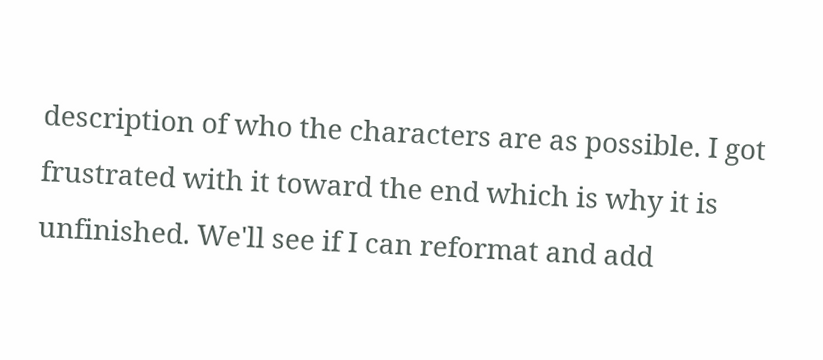description of who the characters are as possible. I got frustrated with it toward the end which is why it is unfinished. We'll see if I can reformat and add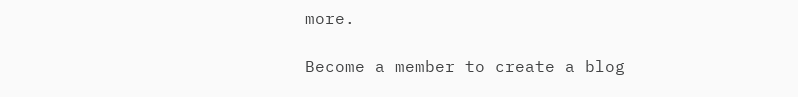more.

Become a member to create a blog